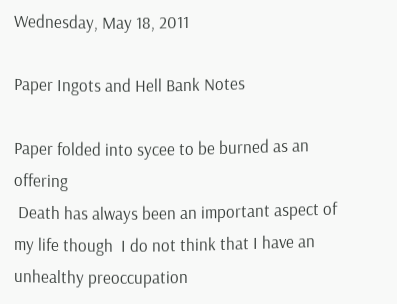Wednesday, May 18, 2011

Paper Ingots and Hell Bank Notes

Paper folded into sycee to be burned as an offering
 Death has always been an important aspect of my life though  I do not think that I have an unhealthy preoccupation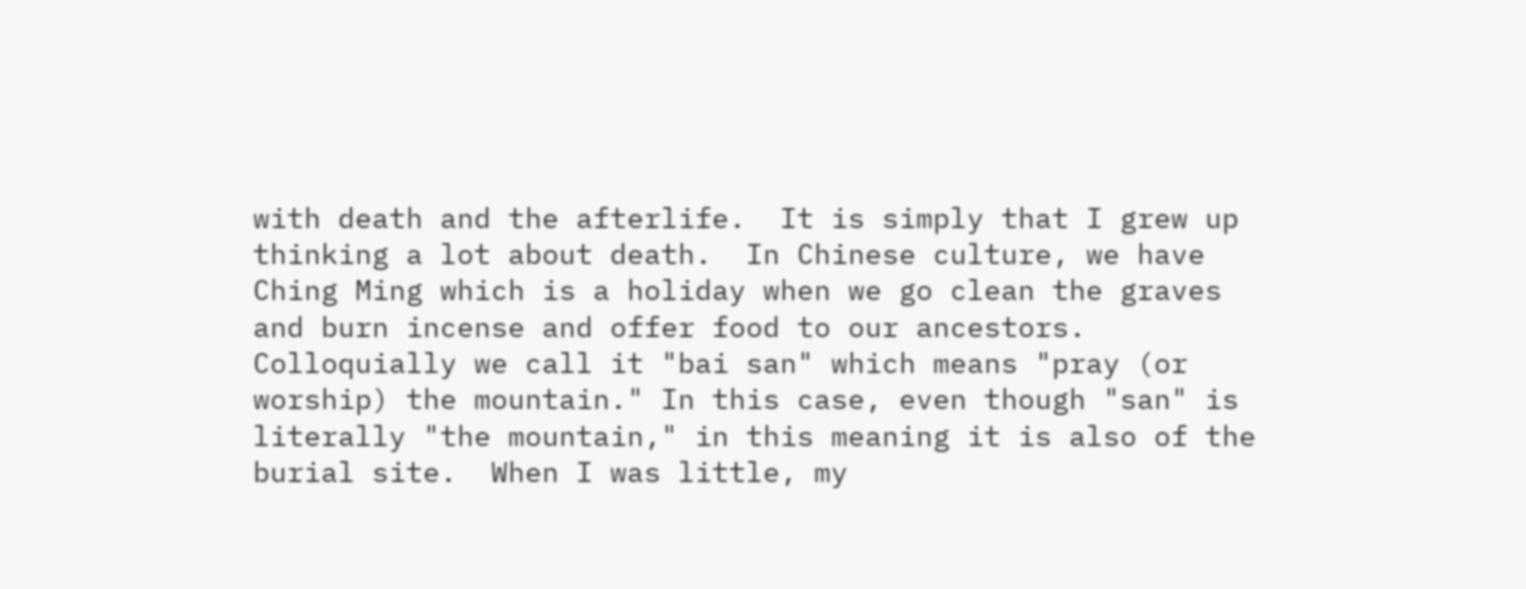with death and the afterlife.  It is simply that I grew up thinking a lot about death.  In Chinese culture, we have Ching Ming which is a holiday when we go clean the graves and burn incense and offer food to our ancestors.  Colloquially we call it "bai san" which means "pray (or worship) the mountain." In this case, even though "san" is literally "the mountain," in this meaning it is also of the burial site.  When I was little, my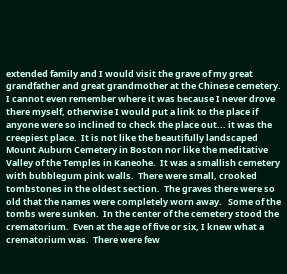extended family and I would visit the grave of my great grandfather and great grandmother at the Chinese cemetery.  I cannot even remember where it was because I never drove there myself, otherwise I would put a link to the place if anyone were so inclined to check the place out... it was the creepiest place.  It is not like the beautifully landscaped Mount Auburn Cemetery in Boston nor like the meditative Valley of the Temples in Kaneohe.  It was a smallish cemetery with bubblegum pink walls.  There were small, crooked tombstones in the oldest section.  The graves there were so old that the names were completely worn away.   Some of the tombs were sunken.  In the center of the cemetery stood the crematorium.  Even at the age of five or six, I knew what a crematorium was.  There were few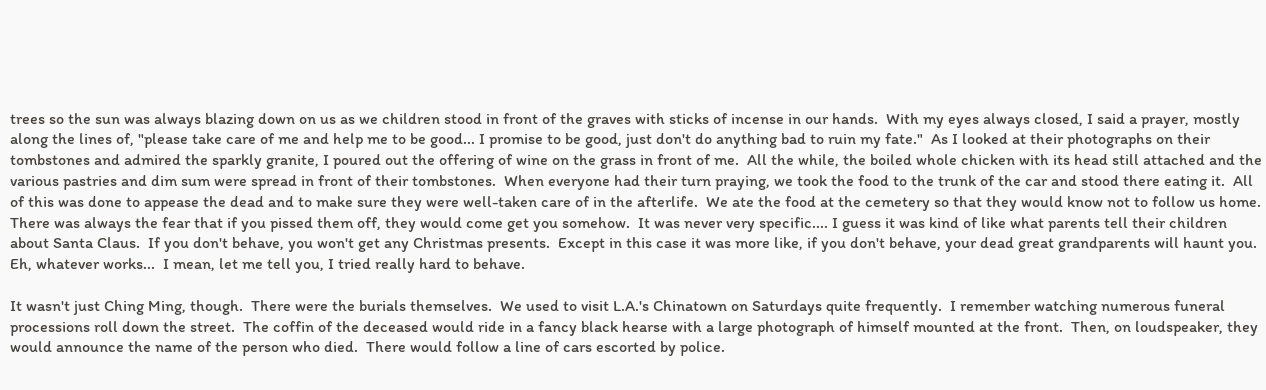trees so the sun was always blazing down on us as we children stood in front of the graves with sticks of incense in our hands.  With my eyes always closed, I said a prayer, mostly along the lines of, "please take care of me and help me to be good... I promise to be good, just don't do anything bad to ruin my fate."  As I looked at their photographs on their tombstones and admired the sparkly granite, I poured out the offering of wine on the grass in front of me.  All the while, the boiled whole chicken with its head still attached and the various pastries and dim sum were spread in front of their tombstones.  When everyone had their turn praying, we took the food to the trunk of the car and stood there eating it.  All of this was done to appease the dead and to make sure they were well-taken care of in the afterlife.  We ate the food at the cemetery so that they would know not to follow us home.  There was always the fear that if you pissed them off, they would come get you somehow.  It was never very specific.... I guess it was kind of like what parents tell their children about Santa Claus.  If you don't behave, you won't get any Christmas presents.  Except in this case it was more like, if you don't behave, your dead great grandparents will haunt you.  Eh, whatever works...  I mean, let me tell you, I tried really hard to behave.

It wasn't just Ching Ming, though.  There were the burials themselves.  We used to visit L.A.'s Chinatown on Saturdays quite frequently.  I remember watching numerous funeral processions roll down the street.  The coffin of the deceased would ride in a fancy black hearse with a large photograph of himself mounted at the front.  Then, on loudspeaker, they would announce the name of the person who died.  There would follow a line of cars escorted by police.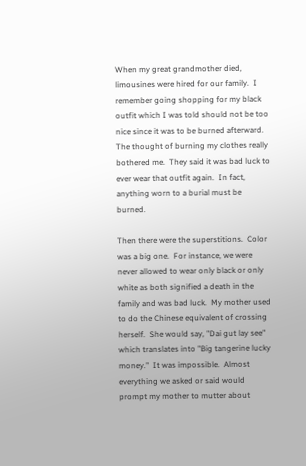When my great grandmother died, limousines were hired for our family.  I remember going shopping for my black outfit which I was told should not be too nice since it was to be burned afterward.  The thought of burning my clothes really bothered me.  They said it was bad luck to ever wear that outfit again.  In fact, anything worn to a burial must be burned.

Then there were the superstitions.  Color was a big one.  For instance, we were never allowed to wear only black or only white as both signified a death in the family and was bad luck.  My mother used to do the Chinese equivalent of crossing herself.  She would say, "Dai gut lay see" which translates into "Big tangerine lucky money."  It was impossible.  Almost everything we asked or said would prompt my mother to mutter about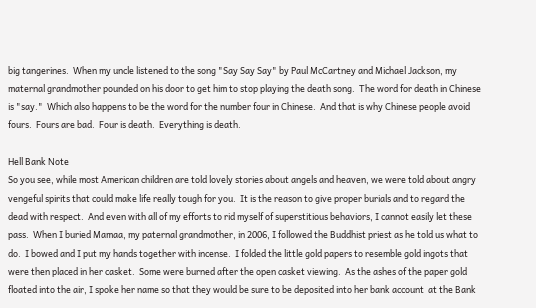big tangerines.  When my uncle listened to the song "Say Say Say" by Paul McCartney and Michael Jackson, my maternal grandmother pounded on his door to get him to stop playing the death song.  The word for death in Chinese is "say."  Which also happens to be the word for the number four in Chinese.  And that is why Chinese people avoid fours.  Fours are bad.  Four is death.  Everything is death.

Hell Bank Note
So you see, while most American children are told lovely stories about angels and heaven, we were told about angry vengeful spirits that could make life really tough for you.  It is the reason to give proper burials and to regard the dead with respect.  And even with all of my efforts to rid myself of superstitious behaviors, I cannot easily let these pass.  When I buried Mamaa, my paternal grandmother, in 2006, I followed the Buddhist priest as he told us what to do.  I bowed and I put my hands together with incense.  I folded the little gold papers to resemble gold ingots that were then placed in her casket.  Some were burned after the open casket viewing.  As the ashes of the paper gold floated into the air, I spoke her name so that they would be sure to be deposited into her bank account  at the Bank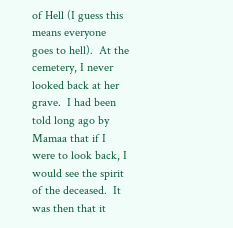of Hell (I guess this means everyone goes to hell).  At the cemetery, I never looked back at her grave.  I had been told long ago by Mamaa that if I were to look back, I would see the spirit of the deceased.  It was then that it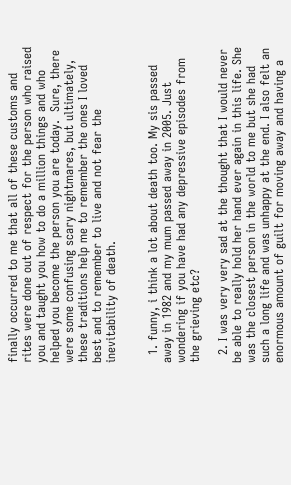finally occurred to me that all of these customs and rites were done out of respect for the person who raised you and taught you how to do a million things and who helped you become the person you are today.  Sure, there were some confusing scary nightmares, but ultimately, these traditions help me to remember the ones I loved best and to remember to live and not fear the inevitability of death.


  1. funny, i think a lot about death too. My sis passed away in 1982 and my mum passed away in 2005. Just wondering if you have had any depressive episodes from the grieving etc?

  2. I was very very sad at the thought that I would never be able to really hold her hand ever again in this life. She was the closest person in the world to me but she had such a long life and was unhappy at the end. I also felt an enormous amount of guilt for moving away and having a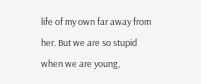life of my own far away from her. But we are so stupid when we are young,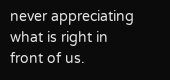never appreciating what is right in front of us.